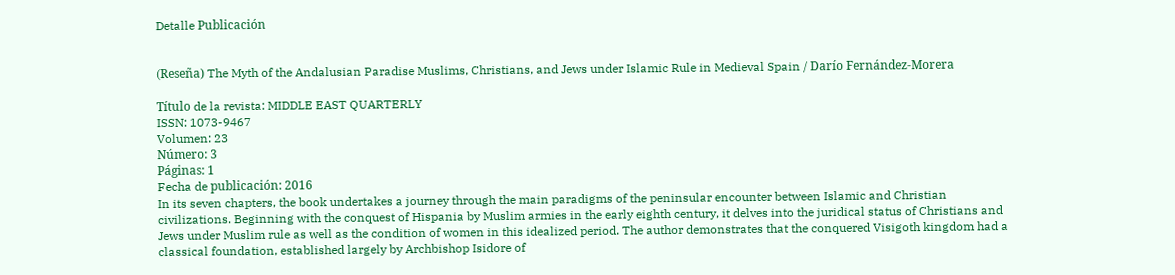Detalle Publicación


(Reseña) The Myth of the Andalusian Paradise Muslims, Christians, and Jews under Islamic Rule in Medieval Spain / Darío Fernández-Morera

Título de la revista: MIDDLE EAST QUARTERLY
ISSN: 1073-9467
Volumen: 23
Número: 3
Páginas: 1
Fecha de publicación: 2016
In its seven chapters, the book undertakes a journey through the main paradigms of the peninsular encounter between Islamic and Christian civilizations. Beginning with the conquest of Hispania by Muslim armies in the early eighth century, it delves into the juridical status of Christians and Jews under Muslim rule as well as the condition of women in this idealized period. The author demonstrates that the conquered Visigoth kingdom had a classical foundation, established largely by Archbishop Isidore of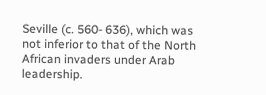Seville (c. 560- 636), which was not inferior to that of the North African invaders under Arab leadership.